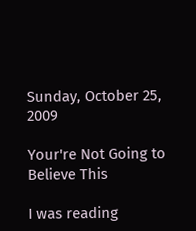Sunday, October 25, 2009

Your're Not Going to Believe This

I was reading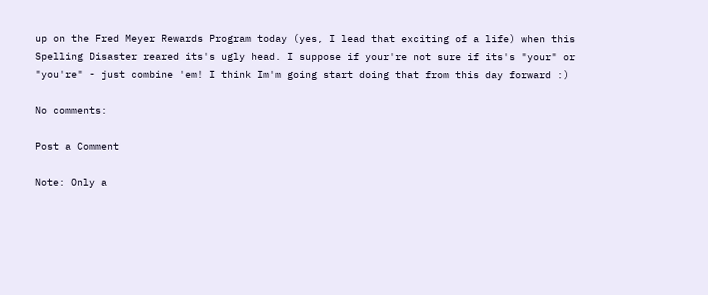up on the Fred Meyer Rewards Program today (yes, I lead that exciting of a life) when this Spelling Disaster reared its's ugly head. I suppose if your're not sure if its's "your" or "you're" - just combine 'em! I think Im'm going start doing that from this day forward :)

No comments:

Post a Comment

Note: Only a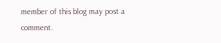member of this blog may post a comment.